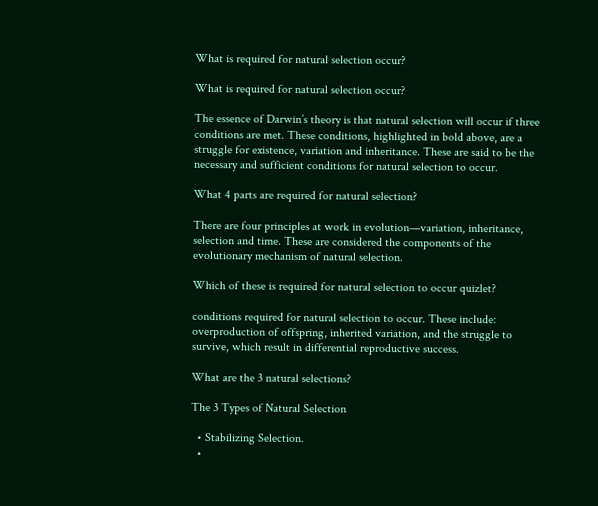What is required for natural selection occur?

What is required for natural selection occur?

The essence of Darwin’s theory is that natural selection will occur if three conditions are met. These conditions, highlighted in bold above, are a struggle for existence, variation and inheritance. These are said to be the necessary and sufficient conditions for natural selection to occur.

What 4 parts are required for natural selection?

There are four principles at work in evolution—variation, inheritance, selection and time. These are considered the components of the evolutionary mechanism of natural selection.

Which of these is required for natural selection to occur quizlet?

conditions required for natural selection to occur. These include: overproduction of offspring, inherited variation, and the struggle to survive, which result in differential reproductive success.

What are the 3 natural selections?

The 3 Types of Natural Selection

  • Stabilizing Selection.
  •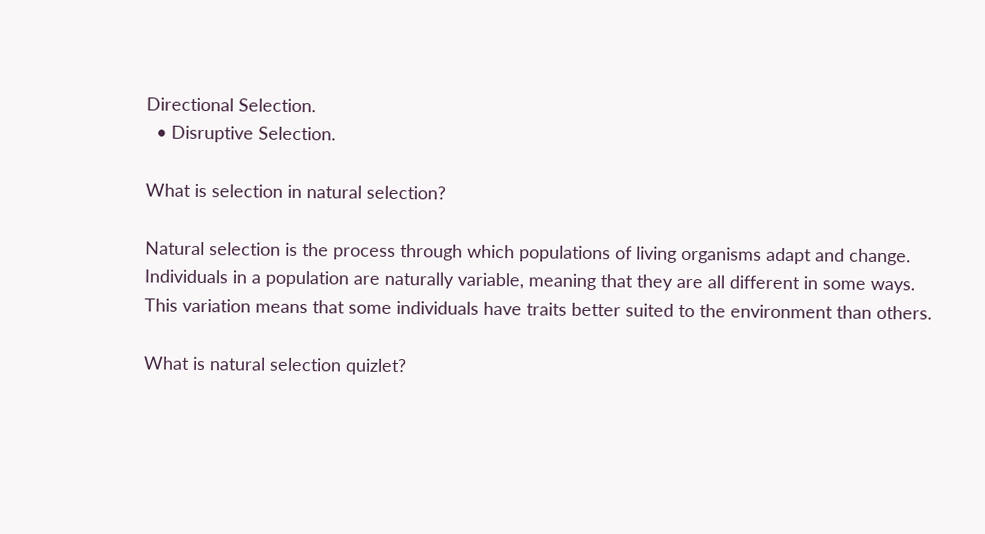Directional Selection.
  • Disruptive Selection.

What is selection in natural selection?

Natural selection is the process through which populations of living organisms adapt and change. Individuals in a population are naturally variable, meaning that they are all different in some ways. This variation means that some individuals have traits better suited to the environment than others.

What is natural selection quizlet?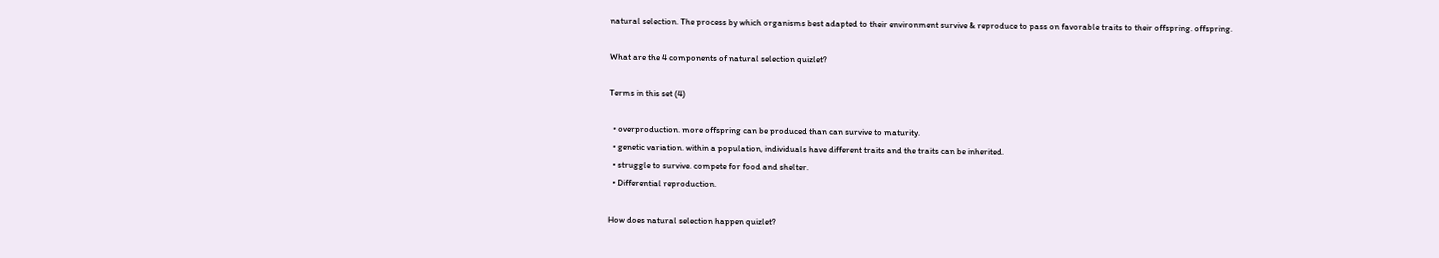natural selection. The process by which organisms best adapted to their environment survive & reproduce to pass on favorable traits to their offspring. offspring.

What are the 4 components of natural selection quizlet?

Terms in this set (4)

  • overproduction. more offspring can be produced than can survive to maturity.
  • genetic variation. within a population, individuals have different traits and the traits can be inherited.
  • struggle to survive. compete for food and shelter.
  • Differential reproduction.

How does natural selection happen quizlet?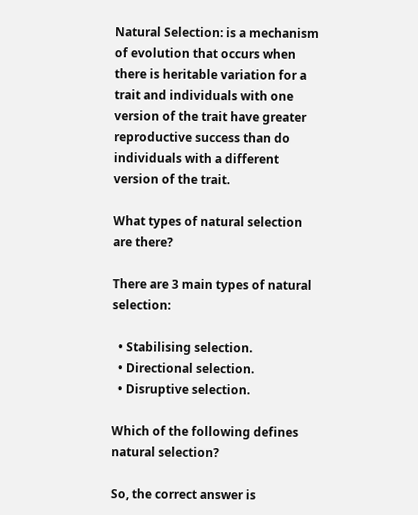Natural Selection: is a mechanism of evolution that occurs when there is heritable variation for a trait and individuals with one version of the trait have greater reproductive success than do individuals with a different version of the trait.

What types of natural selection are there?

There are 3 main types of natural selection:

  • Stabilising selection.
  • Directional selection.
  • Disruptive selection.

Which of the following defines natural selection?

So, the correct answer is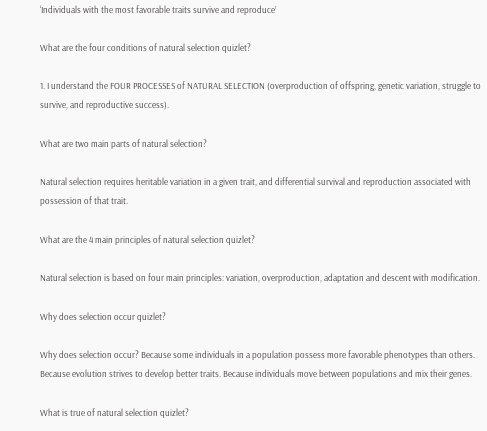‘Individuals with the most favorable traits survive and reproduce’

What are the four conditions of natural selection quizlet?

1. I understand the FOUR PROCESSES of NATURAL SELECTION (overproduction of offspring, genetic variation, struggle to survive, and reproductive success).

What are two main parts of natural selection?

Natural selection requires heritable variation in a given trait, and differential survival and reproduction associated with possession of that trait.

What are the 4 main principles of natural selection quizlet?

Natural selection is based on four main principles: variation, overproduction, adaptation and descent with modification.

Why does selection occur quizlet?

Why does selection occur? Because some individuals in a population possess more favorable phenotypes than others. Because evolution strives to develop better traits. Because individuals move between populations and mix their genes.

What is true of natural selection quizlet?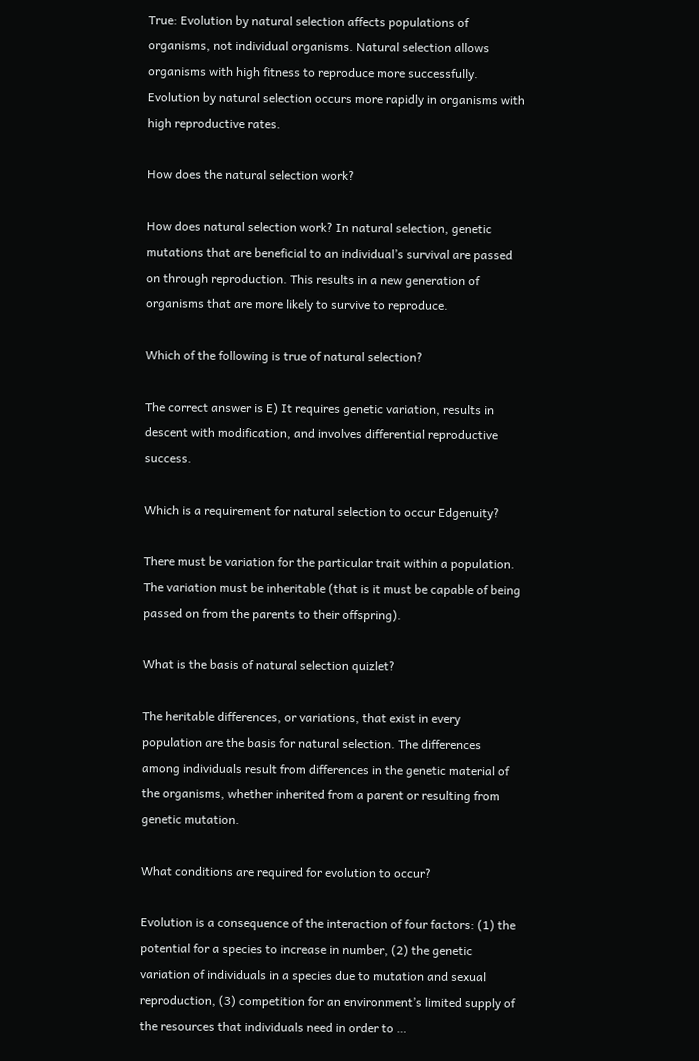True: Evolution by natural selection affects populations of organisms, not individual organisms. Natural selection allows organisms with high fitness to reproduce more successfully. Evolution by natural selection occurs more rapidly in organisms with high reproductive rates.

How does the natural selection work?

How does natural selection work? In natural selection, genetic mutations that are beneficial to an individual’s survival are passed on through reproduction. This results in a new generation of organisms that are more likely to survive to reproduce.

Which of the following is true of natural selection?

The correct answer is E) It requires genetic variation, results in descent with modification, and involves differential reproductive success.

Which is a requirement for natural selection to occur Edgenuity?

There must be variation for the particular trait within a population. The variation must be inheritable (that is it must be capable of being passed on from the parents to their offspring).

What is the basis of natural selection quizlet?

The heritable differences, or variations, that exist in every population are the basis for natural selection. The differences among individuals result from differences in the genetic material of the organisms, whether inherited from a parent or resulting from genetic mutation.

What conditions are required for evolution to occur?

Evolution is a consequence of the interaction of four factors: (1) the potential for a species to increase in number, (2) the genetic variation of individuals in a species due to mutation and sexual reproduction, (3) competition for an environment’s limited supply of the resources that individuals need in order to …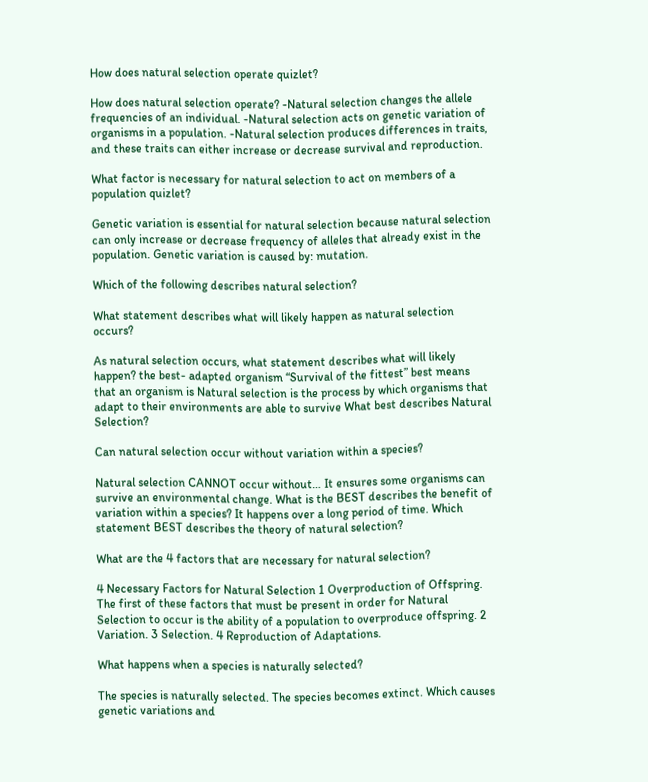How does natural selection operate quizlet?

How does natural selection operate? -Natural selection changes the allele frequencies of an individual. -Natural selection acts on genetic variation of organisms in a population. -Natural selection produces differences in traits, and these traits can either increase or decrease survival and reproduction.

What factor is necessary for natural selection to act on members of a population quizlet?

Genetic variation is essential for natural selection because natural selection can only increase or decrease frequency of alleles that already exist in the population. Genetic variation is caused by: mutation.

Which of the following describes natural selection?

What statement describes what will likely happen as natural selection occurs?

As natural selection occurs, what statement describes what will likely happen? the best- adapted organism “Survival of the fittest” best means that an organism is Natural selection is the process by which organisms that adapt to their environments are able to survive What best describes Natural Selection?

Can natural selection occur without variation within a species?

Natural selection CANNOT occur without… It ensures some organisms can survive an environmental change. What is the BEST describes the benefit of variation within a species? It happens over a long period of time. Which statement BEST describes the theory of natural selection?

What are the 4 factors that are necessary for natural selection?

4 Necessary Factors for Natural Selection 1 Overproduction of Offspring. The first of these factors that must be present in order for Natural Selection to occur is the ability of a population to overproduce offspring. 2 Variation. 3 Selection. 4 Reproduction of Adaptations.

What happens when a species is naturally selected?

The species is naturally selected. The species becomes extinct. Which causes genetic variations and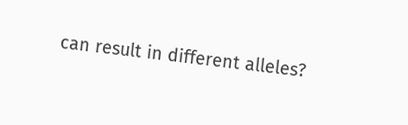can result in different alleles?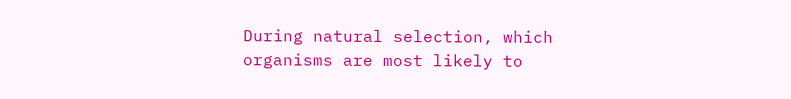During natural selection, which organisms are most likely to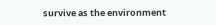survive as the environment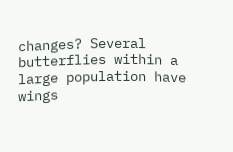changes? Several butterflies within a large population have wings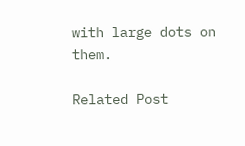with large dots on them.

Related Post